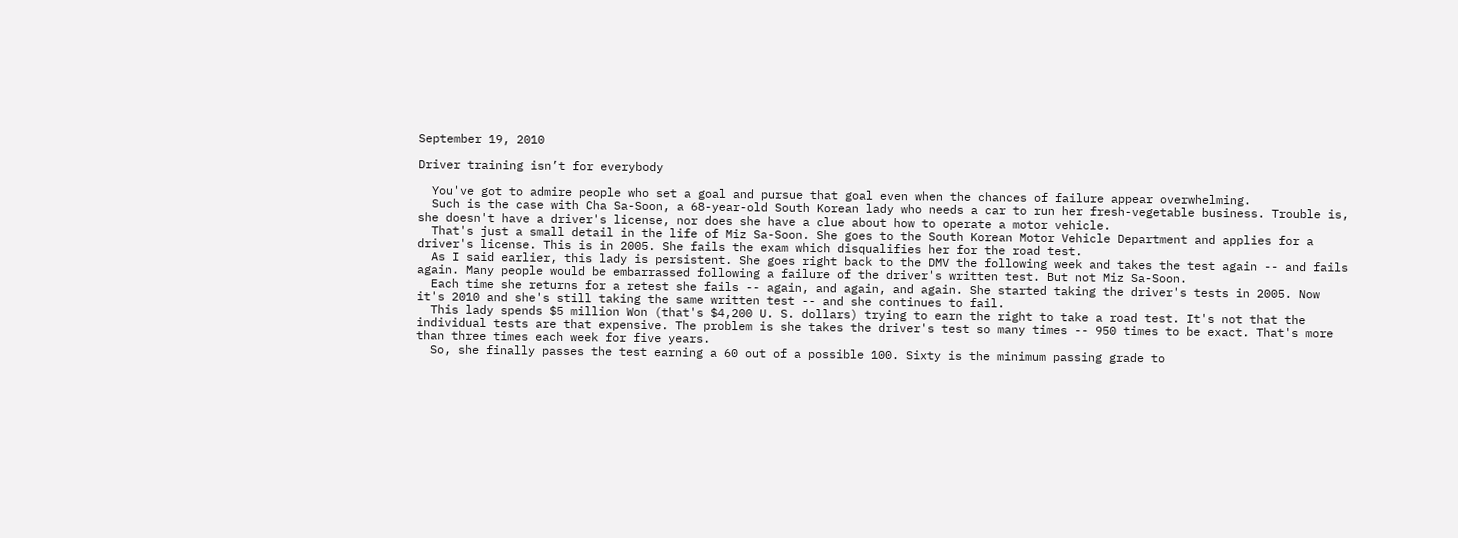September 19, 2010

Driver training isn’t for everybody

  You've got to admire people who set a goal and pursue that goal even when the chances of failure appear overwhelming.
  Such is the case with Cha Sa-Soon, a 68-year-old South Korean lady who needs a car to run her fresh-vegetable business. Trouble is, she doesn't have a driver's license, nor does she have a clue about how to operate a motor vehicle.
  That's just a small detail in the life of Miz Sa-Soon. She goes to the South Korean Motor Vehicle Department and applies for a driver's license. This is in 2005. She fails the exam which disqualifies her for the road test.
  As I said earlier, this lady is persistent. She goes right back to the DMV the following week and takes the test again -- and fails again. Many people would be embarrassed following a failure of the driver's written test. But not Miz Sa-Soon.
  Each time she returns for a retest she fails -- again, and again, and again. She started taking the driver's tests in 2005. Now it's 2010 and she's still taking the same written test -- and she continues to fail.
  This lady spends $5 million Won (that's $4,200 U. S. dollars) trying to earn the right to take a road test. It's not that the individual tests are that expensive. The problem is she takes the driver's test so many times -- 950 times to be exact. That's more than three times each week for five years.
  So, she finally passes the test earning a 60 out of a possible 100. Sixty is the minimum passing grade to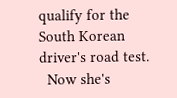qualify for the South Korean driver's road test.
  Now she's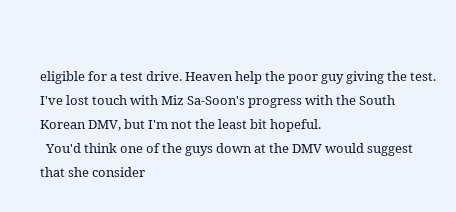eligible for a test drive. Heaven help the poor guy giving the test. I've lost touch with Miz Sa-Soon's progress with the South Korean DMV, but I'm not the least bit hopeful.
  You'd think one of the guys down at the DMV would suggest that she consider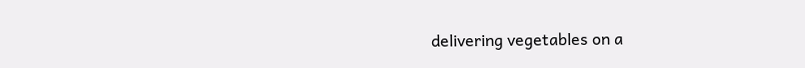delivering vegetables on a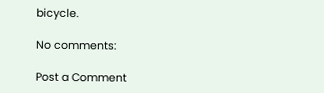bicycle.

No comments:

Post a Comment